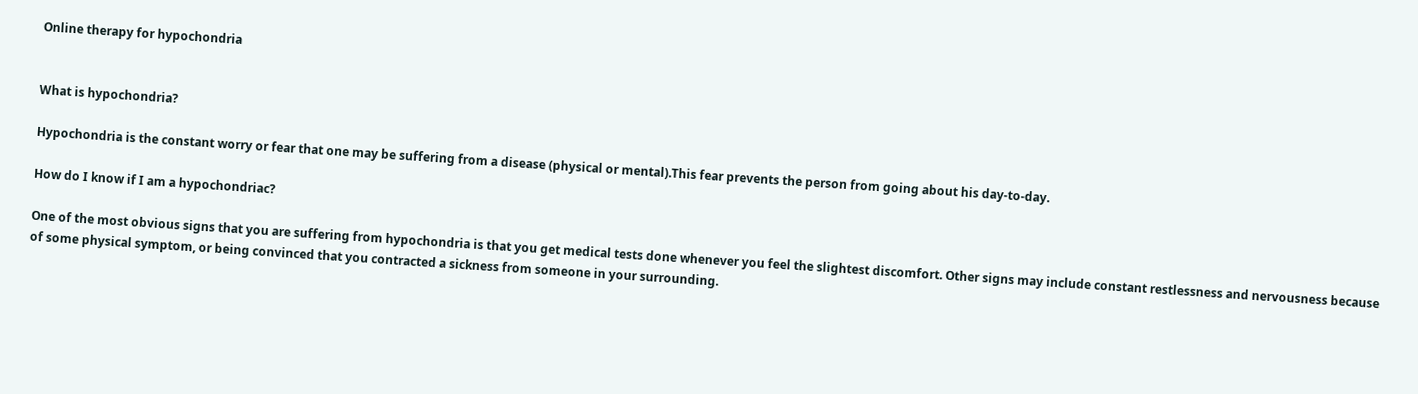Online therapy for hypochondria


What is hypochondria?

Hypochondria is the constant worry or fear that one may be suffering from a disease (physical or mental).This fear prevents the person from going about his day-to-day.

How do I know if I am a hypochondriac?

One of the most obvious signs that you are suffering from hypochondria is that you get medical tests done whenever you feel the slightest discomfort. Other signs may include constant restlessness and nervousness because of some physical symptom, or being convinced that you contracted a sickness from someone in your surrounding.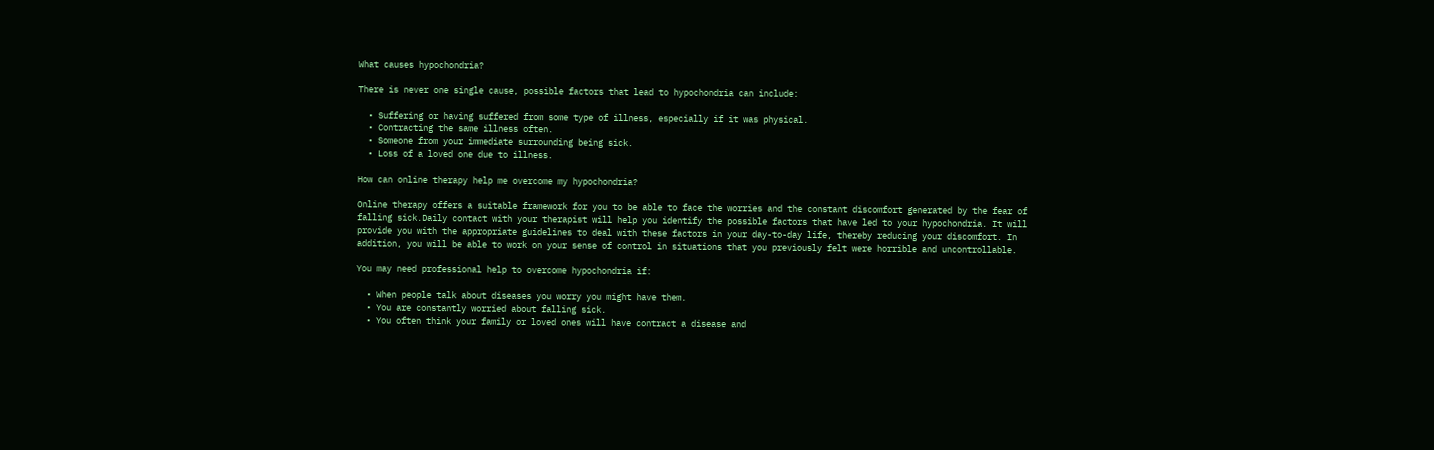What causes hypochondria?

There is never one single cause, possible factors that lead to hypochondria can include:

  • Suffering or having suffered from some type of illness, especially if it was physical.
  • Contracting the same illness often.
  • Someone from your immediate surrounding being sick.
  • Loss of a loved one due to illness.

How can online therapy help me overcome my hypochondria?

Online therapy offers a suitable framework for you to be able to face the worries and the constant discomfort generated by the fear of falling sick.Daily contact with your therapist will help you identify the possible factors that have led to your hypochondria. It will provide you with the appropriate guidelines to deal with these factors in your day-to-day life, thereby reducing your discomfort. In addition, you will be able to work on your sense of control in situations that you previously felt were horrible and uncontrollable.

You may need professional help to overcome hypochondria if:

  • When people talk about diseases you worry you might have them.
  • You are constantly worried about falling sick.
  • You often think your family or loved ones will have contract a disease and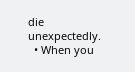die unexpectedly.
  • When you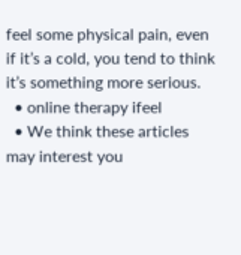feel some physical pain, even if it’s a cold, you tend to think it’s something more serious.
  • online therapy ifeel
  • We think these articles may interest you